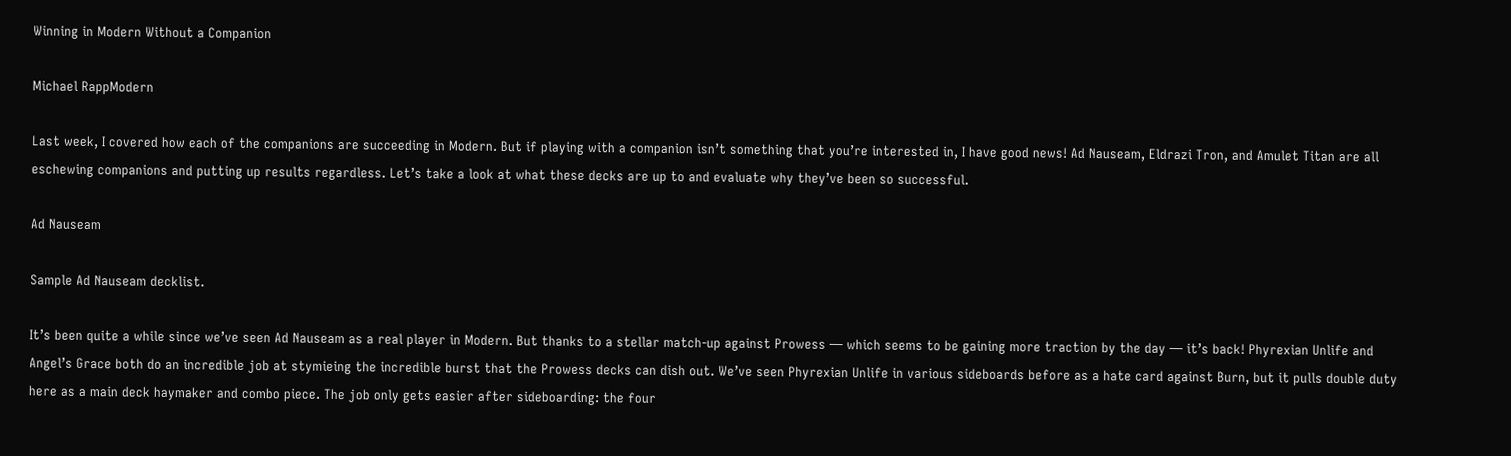Winning in Modern Without a Companion

Michael RappModern

Last week, I covered how each of the companions are succeeding in Modern. But if playing with a companion isn’t something that you’re interested in, I have good news! Ad Nauseam, Eldrazi Tron, and Amulet Titan are all eschewing companions and putting up results regardless. Let’s take a look at what these decks are up to and evaluate why they’ve been so successful.

Ad Nauseam

Sample Ad Nauseam decklist.

It’s been quite a while since we’ve seen Ad Nauseam as a real player in Modern. But thanks to a stellar match-up against Prowess — which seems to be gaining more traction by the day — it’s back! Phyrexian Unlife and Angel’s Grace both do an incredible job at stymieing the incredible burst that the Prowess decks can dish out. We’ve seen Phyrexian Unlife in various sideboards before as a hate card against Burn, but it pulls double duty here as a main deck haymaker and combo piece. The job only gets easier after sideboarding: the four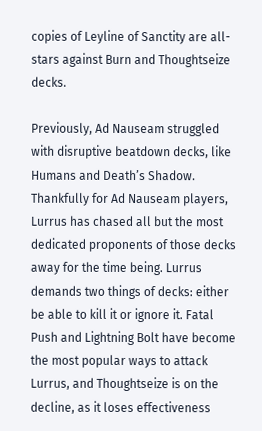copies of Leyline of Sanctity are all-stars against Burn and Thoughtseize decks.

Previously, Ad Nauseam struggled with disruptive beatdown decks, like Humans and Death’s Shadow. Thankfully for Ad Nauseam players, Lurrus has chased all but the most dedicated proponents of those decks away for the time being. Lurrus demands two things of decks: either be able to kill it or ignore it. Fatal Push and Lightning Bolt have become the most popular ways to attack Lurrus, and Thoughtseize is on the decline, as it loses effectiveness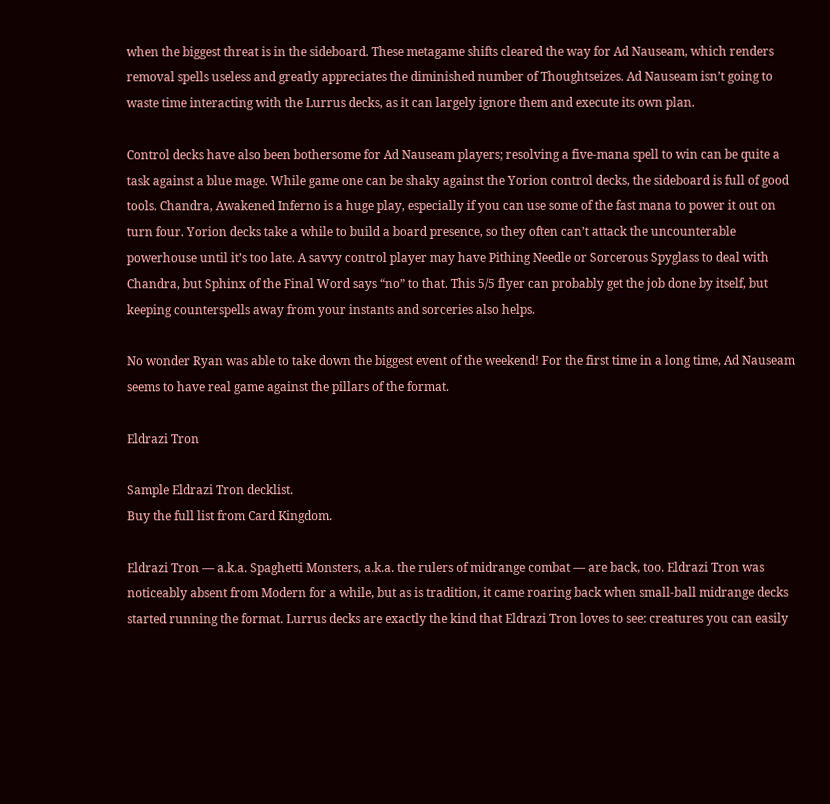when the biggest threat is in the sideboard. These metagame shifts cleared the way for Ad Nauseam, which renders removal spells useless and greatly appreciates the diminished number of Thoughtseizes. Ad Nauseam isn’t going to waste time interacting with the Lurrus decks, as it can largely ignore them and execute its own plan.

Control decks have also been bothersome for Ad Nauseam players; resolving a five-mana spell to win can be quite a task against a blue mage. While game one can be shaky against the Yorion control decks, the sideboard is full of good tools. Chandra, Awakened Inferno is a huge play, especially if you can use some of the fast mana to power it out on turn four. Yorion decks take a while to build a board presence, so they often can’t attack the uncounterable powerhouse until it’s too late. A savvy control player may have Pithing Needle or Sorcerous Spyglass to deal with Chandra, but Sphinx of the Final Word says “no” to that. This 5/5 flyer can probably get the job done by itself, but keeping counterspells away from your instants and sorceries also helps.

No wonder Ryan was able to take down the biggest event of the weekend! For the first time in a long time, Ad Nauseam seems to have real game against the pillars of the format.

Eldrazi Tron

Sample Eldrazi Tron decklist.
Buy the full list from Card Kingdom.

Eldrazi Tron — a.k.a. Spaghetti Monsters, a.k.a. the rulers of midrange combat — are back, too. Eldrazi Tron was noticeably absent from Modern for a while, but as is tradition, it came roaring back when small-ball midrange decks started running the format. Lurrus decks are exactly the kind that Eldrazi Tron loves to see: creatures you can easily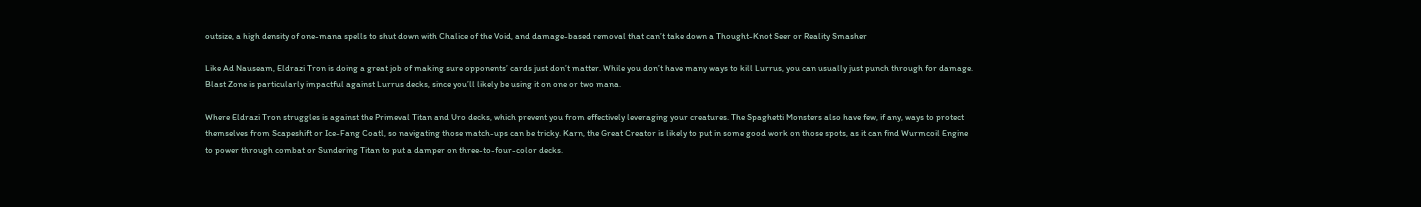outsize, a high density of one-mana spells to shut down with Chalice of the Void, and damage-based removal that can’t take down a Thought-Knot Seer or Reality Smasher

Like Ad Nauseam, Eldrazi Tron is doing a great job of making sure opponents’ cards just don’t matter. While you don’t have many ways to kill Lurrus, you can usually just punch through for damage. Blast Zone is particularly impactful against Lurrus decks, since you’ll likely be using it on one or two mana.

Where Eldrazi Tron struggles is against the Primeval Titan and Uro decks, which prevent you from effectively leveraging your creatures. The Spaghetti Monsters also have few, if any, ways to protect themselves from Scapeshift or Ice-Fang Coatl, so navigating those match-ups can be tricky. Karn, the Great Creator is likely to put in some good work on those spots, as it can find Wurmcoil Engine to power through combat or Sundering Titan to put a damper on three-to-four-color decks.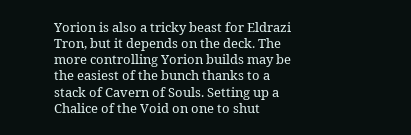Yorion is also a tricky beast for Eldrazi Tron, but it depends on the deck. The more controlling Yorion builds may be the easiest of the bunch thanks to a stack of Cavern of Souls. Setting up a Chalice of the Void on one to shut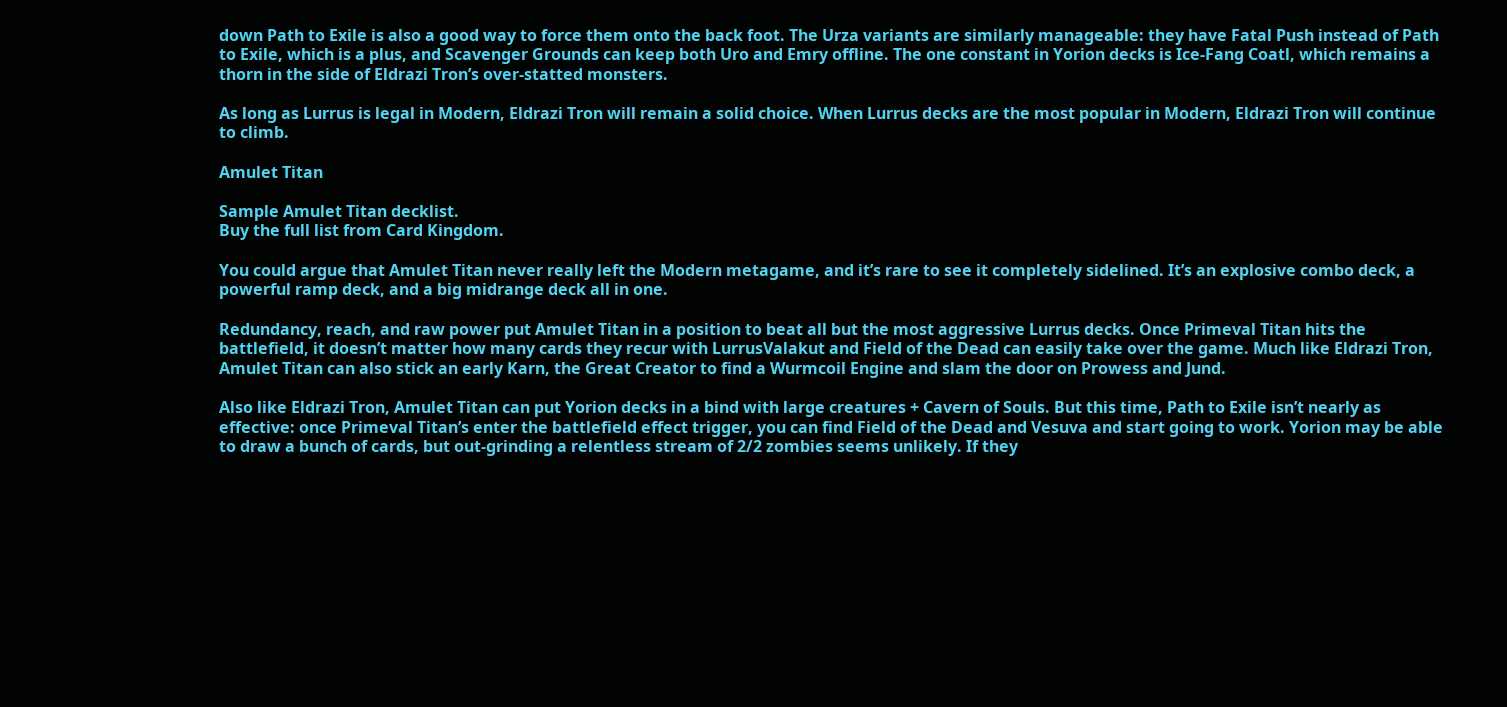down Path to Exile is also a good way to force them onto the back foot. The Urza variants are similarly manageable: they have Fatal Push instead of Path to Exile, which is a plus, and Scavenger Grounds can keep both Uro and Emry offline. The one constant in Yorion decks is Ice-Fang Coatl, which remains a thorn in the side of Eldrazi Tron’s over-statted monsters.

As long as Lurrus is legal in Modern, Eldrazi Tron will remain a solid choice. When Lurrus decks are the most popular in Modern, Eldrazi Tron will continue to climb.

Amulet Titan

Sample Amulet Titan decklist.
Buy the full list from Card Kingdom.

You could argue that Amulet Titan never really left the Modern metagame, and it’s rare to see it completely sidelined. It’s an explosive combo deck, a powerful ramp deck, and a big midrange deck all in one.

Redundancy, reach, and raw power put Amulet Titan in a position to beat all but the most aggressive Lurrus decks. Once Primeval Titan hits the battlefield, it doesn’t matter how many cards they recur with LurrusValakut and Field of the Dead can easily take over the game. Much like Eldrazi Tron, Amulet Titan can also stick an early Karn, the Great Creator to find a Wurmcoil Engine and slam the door on Prowess and Jund.

Also like Eldrazi Tron, Amulet Titan can put Yorion decks in a bind with large creatures + Cavern of Souls. But this time, Path to Exile isn’t nearly as effective: once Primeval Titan’s enter the battlefield effect trigger, you can find Field of the Dead and Vesuva and start going to work. Yorion may be able to draw a bunch of cards, but out-grinding a relentless stream of 2/2 zombies seems unlikely. If they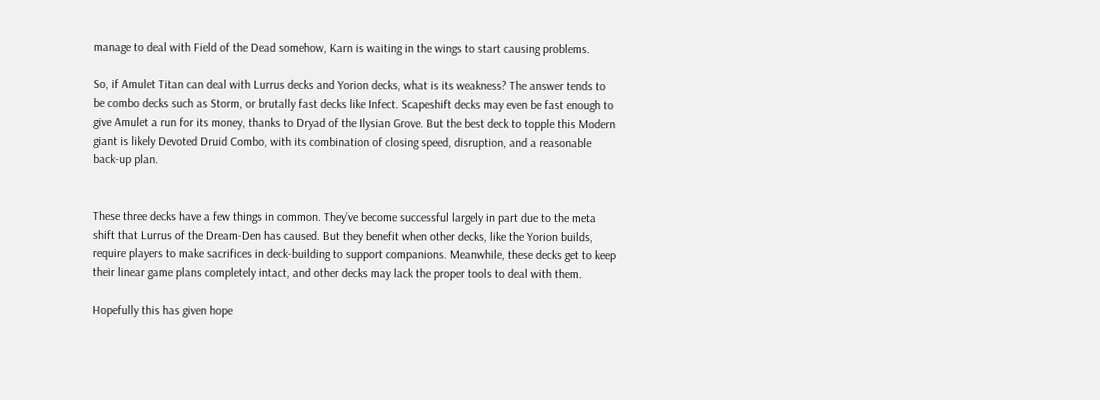manage to deal with Field of the Dead somehow, Karn is waiting in the wings to start causing problems.

So, if Amulet Titan can deal with Lurrus decks and Yorion decks, what is its weakness? The answer tends to be combo decks such as Storm, or brutally fast decks like Infect. Scapeshift decks may even be fast enough to give Amulet a run for its money, thanks to Dryad of the Ilysian Grove. But the best deck to topple this Modern giant is likely Devoted Druid Combo, with its combination of closing speed, disruption, and a reasonable back-up plan.


These three decks have a few things in common. They’ve become successful largely in part due to the meta shift that Lurrus of the Dream-Den has caused. But they benefit when other decks, like the Yorion builds, require players to make sacrifices in deck-building to support companions. Meanwhile, these decks get to keep their linear game plans completely intact, and other decks may lack the proper tools to deal with them.

Hopefully this has given hope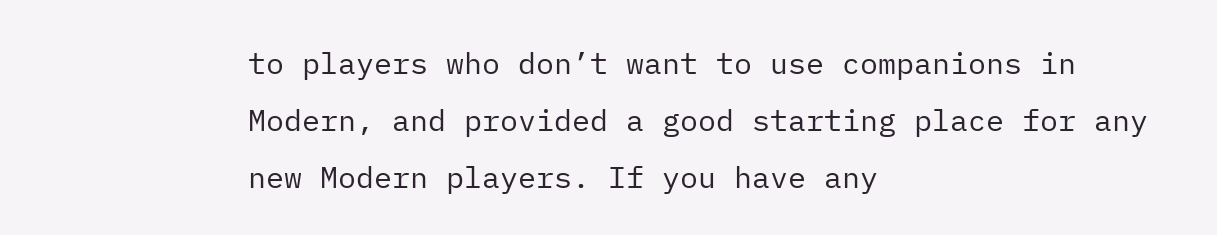to players who don’t want to use companions in Modern, and provided a good starting place for any new Modern players. If you have any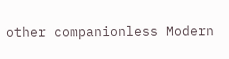other companionless Modern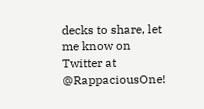decks to share, let me know on Twitter at @RappaciousOne!